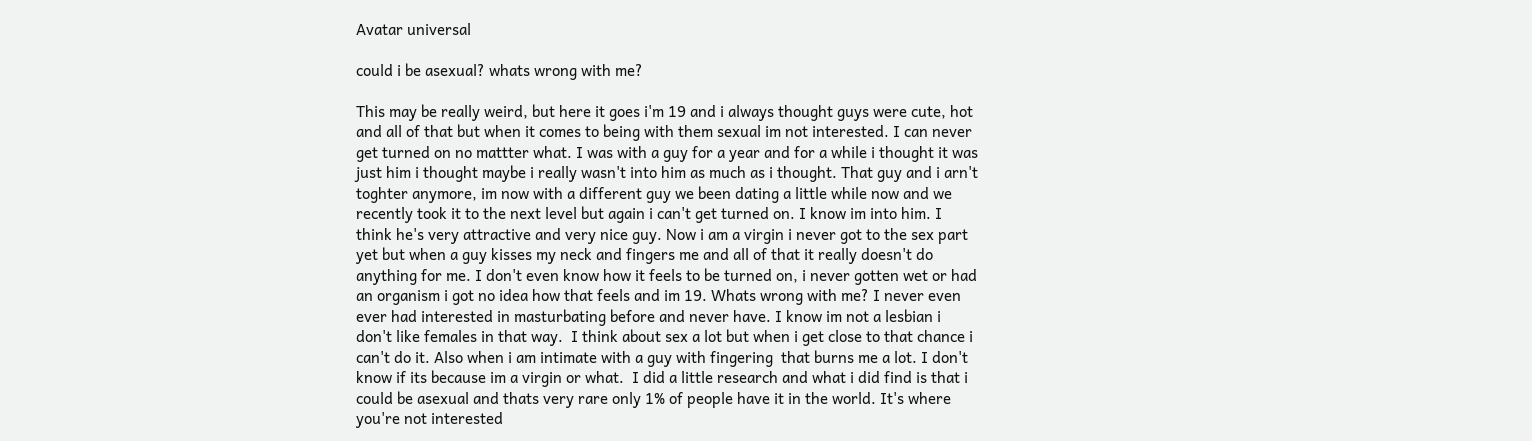Avatar universal

could i be asexual? whats wrong with me?

This may be really weird, but here it goes i'm 19 and i always thought guys were cute, hot and all of that but when it comes to being with them sexual im not interested. I can never get turned on no mattter what. I was with a guy for a year and for a while i thought it was just him i thought maybe i really wasn't into him as much as i thought. That guy and i arn't toghter anymore, im now with a different guy we been dating a little while now and we recently took it to the next level but again i can't get turned on. I know im into him. I think he's very attractive and very nice guy. Now i am a virgin i never got to the sex part yet but when a guy kisses my neck and fingers me and all of that it really doesn't do anything for me. I don't even know how it feels to be turned on, i never gotten wet or had an organism i got no idea how that feels and im 19. Whats wrong with me? I never even ever had interested in masturbating before and never have. I know im not a lesbian i don't like females in that way.  I think about sex a lot but when i get close to that chance i can't do it. Also when i am intimate with a guy with fingering  that burns me a lot. I don't know if its because im a virgin or what.  I did a little research and what i did find is that i could be asexual and thats very rare only 1% of people have it in the world. It's where you're not interested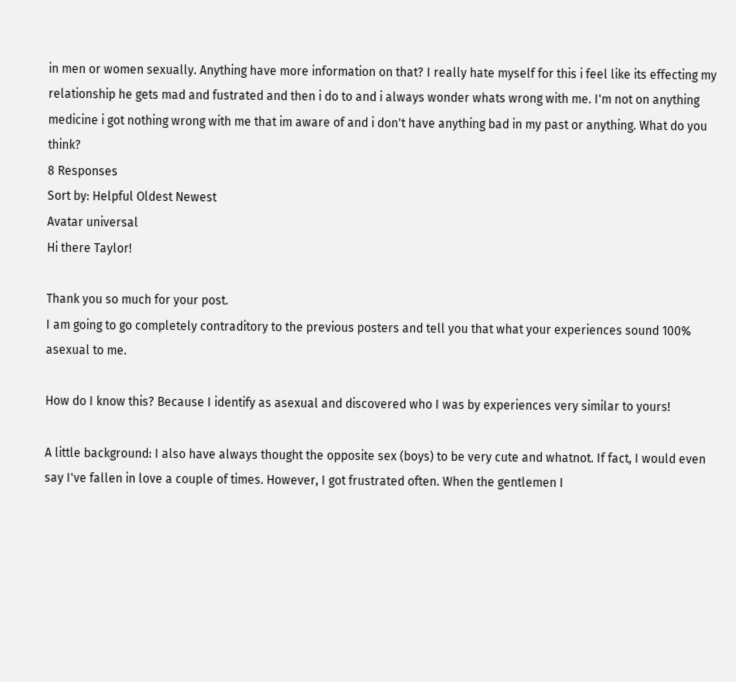in men or women sexually. Anything have more information on that? I really hate myself for this i feel like its effecting my relationship he gets mad and fustrated and then i do to and i always wonder whats wrong with me. I'm not on anything medicine i got nothing wrong with me that im aware of and i don't have anything bad in my past or anything. What do you think?
8 Responses
Sort by: Helpful Oldest Newest
Avatar universal
Hi there Taylor!

Thank you so much for your post.
I am going to go completely contraditory to the previous posters and tell you that what your experiences sound 100% asexual to me.

How do I know this? Because I identify as asexual and discovered who I was by experiences very similar to yours!

A little background: I also have always thought the opposite sex (boys) to be very cute and whatnot. If fact, I would even say I've fallen in love a couple of times. However, I got frustrated often. When the gentlemen I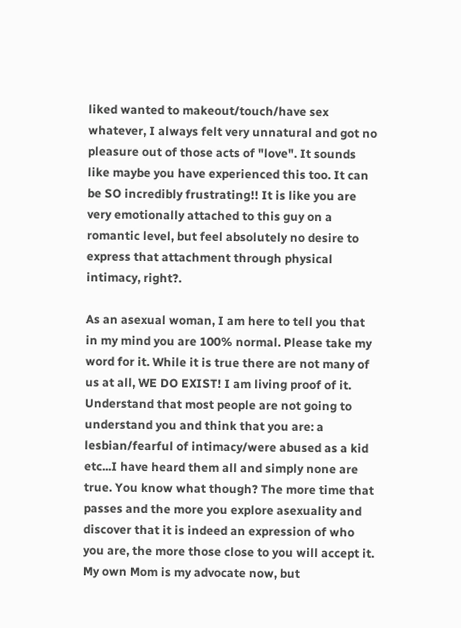liked wanted to makeout/touch/have sex whatever, I always felt very unnatural and got no pleasure out of those acts of "love". It sounds like maybe you have experienced this too. It can be SO incredibly frustrating!! It is like you are very emotionally attached to this guy on a romantic level, but feel absolutely no desire to express that attachment through physical intimacy, right?.

As an asexual woman, I am here to tell you that in my mind you are 100% normal. Please take my word for it. While it is true there are not many of us at all, WE DO EXIST! I am living proof of it. Understand that most people are not going to understand you and think that you are: a lesbian/fearful of intimacy/were abused as a kid etc...I have heard them all and simply none are true. You know what though? The more time that passes and the more you explore asexuality and discover that it is indeed an expression of who you are, the more those close to you will accept it. My own Mom is my advocate now, but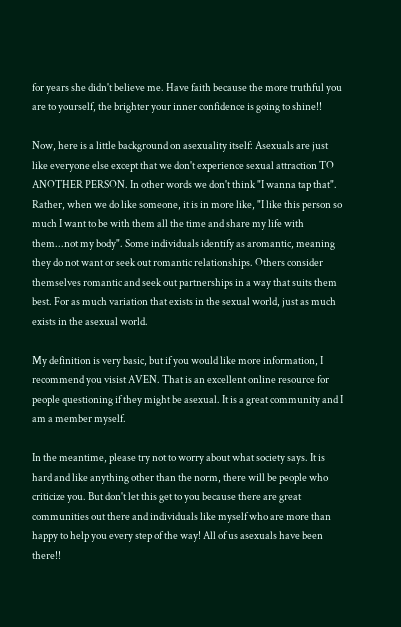for years she didn't believe me. Have faith because the more truthful you are to yourself, the brighter your inner confidence is going to shine!!

Now, here is a little background on asexuality itself: Asexuals are just like everyone else except that we don't experience sexual attraction TO ANOTHER PERSON. In other words we don't think "I wanna tap that". Rather, when we do like someone, it is in more like, "I like this person so much I want to be with them all the time and share my life with them...not my body". Some individuals identify as aromantic, meaning they do not want or seek out romantic relationships. Others consider themselves romantic and seek out partnerships in a way that suits them best. For as much variation that exists in the sexual world, just as much exists in the asexual world.

My definition is very basic, but if you would like more information, I recommend you visist AVEN. That is an excellent online resource for people questioning if they might be asexual. It is a great community and I am a member myself.

In the meantime, please try not to worry about what society says. It is hard and like anything other than the norm, there will be people who criticize you. But don't let this get to you because there are great communities out there and individuals like myself who are more than happy to help you every step of the way! All of us asexuals have been there!!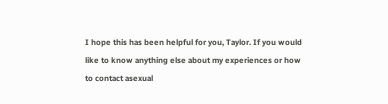I hope this has been helpful for you, Taylor. If you would like to know anything else about my experiences or how to contact asexual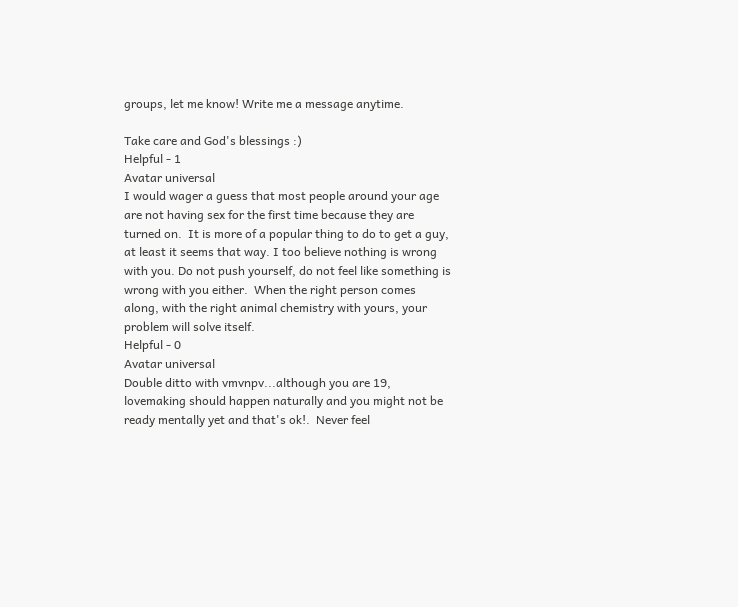groups, let me know! Write me a message anytime.

Take care and God's blessings :)
Helpful - 1
Avatar universal
I would wager a guess that most people around your age are not having sex for the first time because they are turned on.  It is more of a popular thing to do to get a guy, at least it seems that way. I too believe nothing is wrong with you. Do not push yourself, do not feel like something is wrong with you either.  When the right person comes along, with the right animal chemistry with yours, your problem will solve itself.
Helpful - 0
Avatar universal
Double ditto with vmvnpv...although you are 19, lovemaking should happen naturally and you might not be ready mentally yet and that's ok!.  Never feel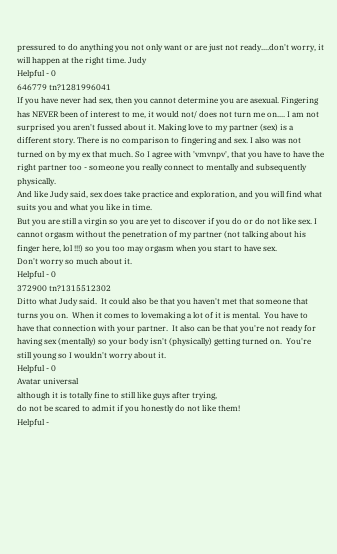pressured to do anything you not only want or are just not ready....don't worry, it will happen at the right time. Judy
Helpful - 0
646779 tn?1281996041
If you have never had sex, then you cannot determine you are asexual. Fingering has NEVER been of interest to me, it would not/ does not turn me on.... I am not surprised you aren't fussed about it. Making love to my partner (sex) is a different story. There is no comparison to fingering and sex. I also was not turned on by my ex that much. So I agree with 'vmvnpv', that you have to have the right partner too - someone you really connect to mentally and subsequently physically.
And like Judy said, sex does take practice and exploration, and you will find what suits you and what you like in time.
But you are still a virgin so you are yet to discover if you do or do not like sex. I cannot orgasm without the penetration of my partner (not talking about his finger here, lol !!!) so you too may orgasm when you start to have sex.
Don't worry so much about it.
Helpful - 0
372900 tn?1315512302
Ditto what Judy said.  It could also be that you haven't met that someone that turns you on.  When it comes to lovemaking a lot of it is mental.  You have to have that connection with your partner.  It also can be that you're not ready for having sex (mentally) so your body isn't (physically) getting turned on.  You're still young so I wouldn't worry about it.
Helpful - 0
Avatar universal
although it is totally fine to still like guys after trying,
do not be scared to admit if you honestly do not like them!
Helpful -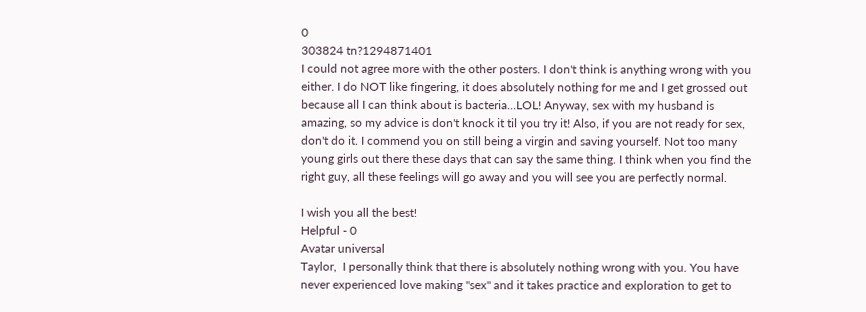0
303824 tn?1294871401
I could not agree more with the other posters. I don't think is anything wrong with you either. I do NOT like fingering, it does absolutely nothing for me and I get grossed out because all I can think about is bacteria...LOL! Anyway, sex with my husband is amazing, so my advice is don't knock it til you try it! Also, if you are not ready for sex, don't do it. I commend you on still being a virgin and saving yourself. Not too many young girls out there these days that can say the same thing. I think when you find the right guy, all these feelings will go away and you will see you are perfectly normal.

I wish you all the best!
Helpful - 0
Avatar universal
Taylor,  I personally think that there is absolutely nothing wrong with you. You have never experienced love making "sex" and it takes practice and exploration to get to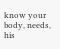know your body, needs, his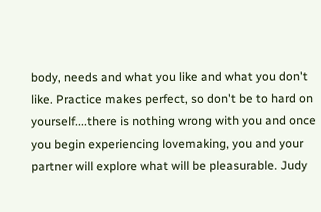body, needs and what you like and what you don't like. Practice makes perfect, so don't be to hard on yourself....there is nothing wrong with you and once you begin experiencing lovemaking, you and your partner will explore what will be pleasurable. Judy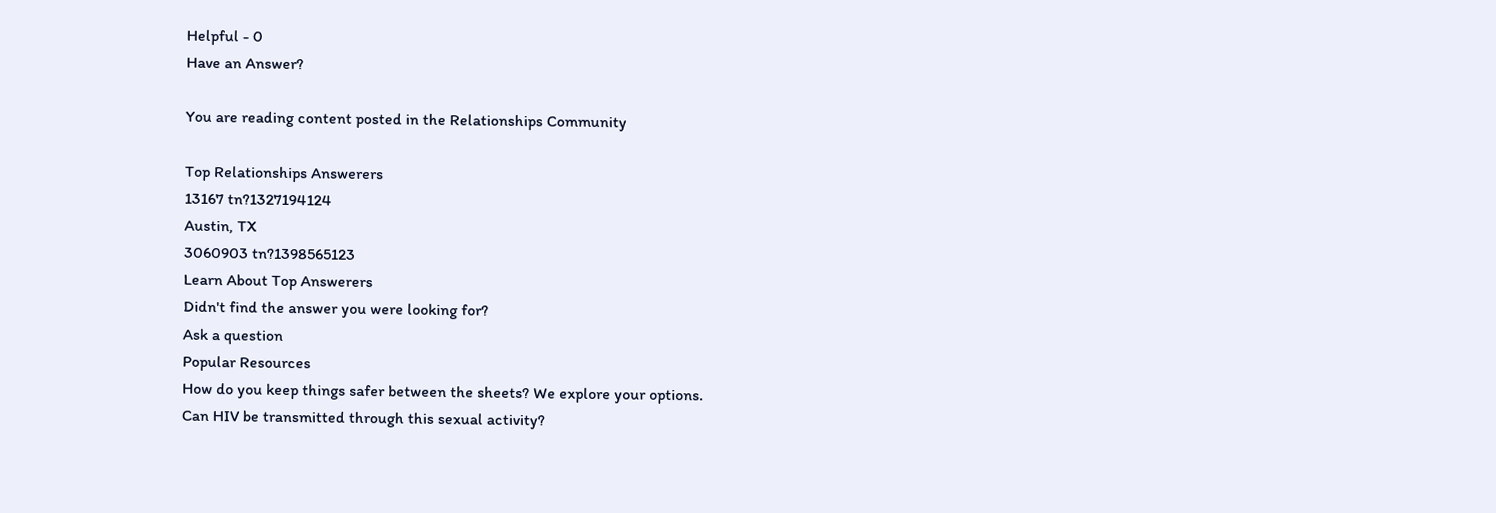Helpful - 0
Have an Answer?

You are reading content posted in the Relationships Community

Top Relationships Answerers
13167 tn?1327194124
Austin, TX
3060903 tn?1398565123
Learn About Top Answerers
Didn't find the answer you were looking for?
Ask a question
Popular Resources
How do you keep things safer between the sheets? We explore your options.
Can HIV be transmitted through this sexual activity?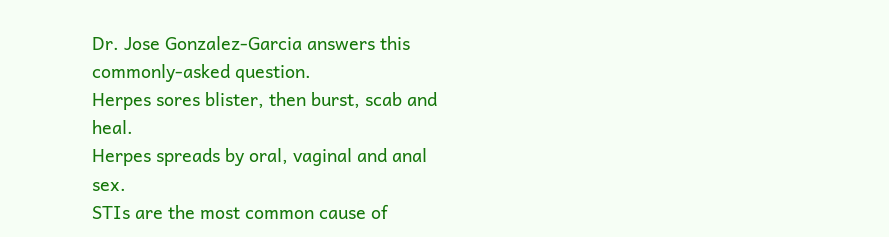Dr. Jose Gonzalez-Garcia answers this commonly-asked question.
Herpes sores blister, then burst, scab and heal.
Herpes spreads by oral, vaginal and anal sex.
STIs are the most common cause of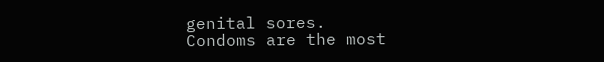genital sores.
Condoms are the most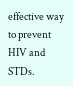effective way to prevent HIV and STDs.